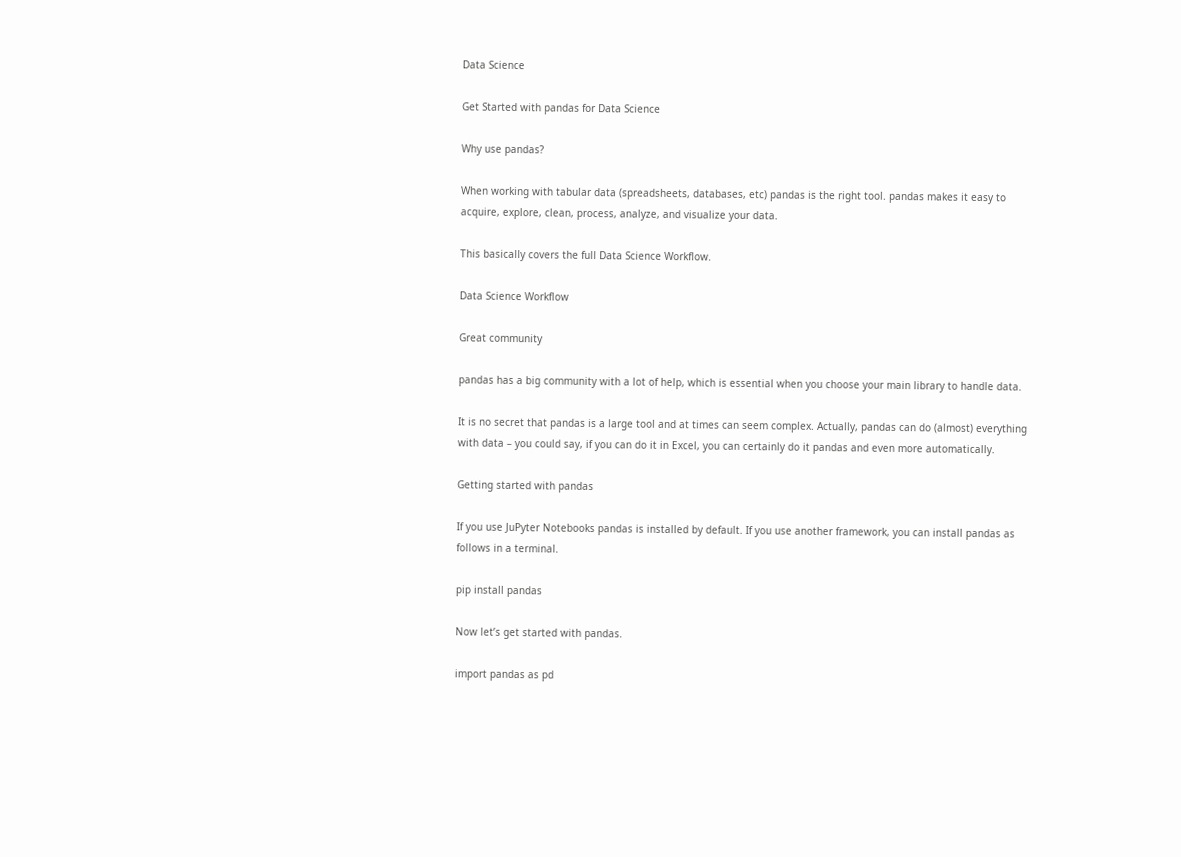Data Science

Get Started with pandas for Data Science

Why use pandas?

When working with tabular data (spreadsheets, databases, etc) pandas is the right tool. pandas makes it easy to acquire, explore, clean, process, analyze, and visualize your data.

This basically covers the full Data Science Workflow.

Data Science Workflow

Great community

pandas has a big community with a lot of help, which is essential when you choose your main library to handle data.

It is no secret that pandas is a large tool and at times can seem complex. Actually, pandas can do (almost) everything with data – you could say, if you can do it in Excel, you can certainly do it pandas and even more automatically.

Getting started with pandas

If you use JuPyter Notebooks pandas is installed by default. If you use another framework, you can install pandas as follows in a terminal.

pip install pandas

Now let’s get started with pandas.

import pandas as pd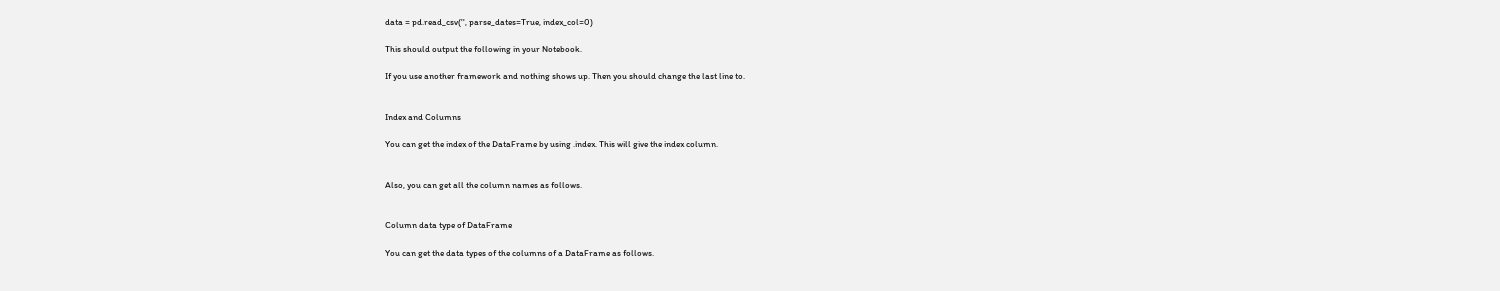data = pd.read_csv('', parse_dates=True, index_col=0)

This should output the following in your Notebook.

If you use another framework and nothing shows up. Then you should change the last line to.


Index and Columns

You can get the index of the DataFrame by using .index. This will give the index column.


Also, you can get all the column names as follows.


Column data type of DataFrame

You can get the data types of the columns of a DataFrame as follows.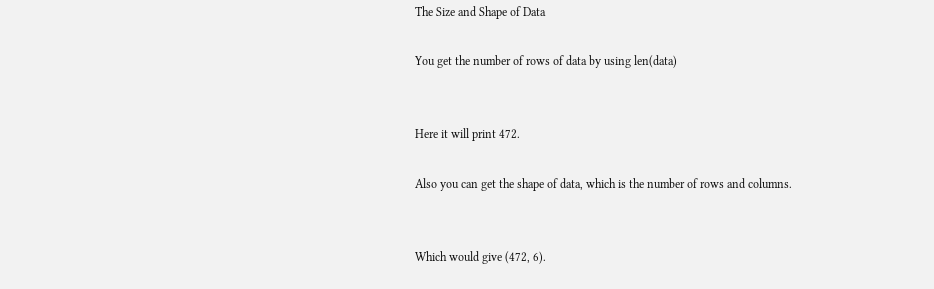The Size and Shape of Data

You get the number of rows of data by using len(data)


Here it will print 472.

Also you can get the shape of data, which is the number of rows and columns.


Which would give (472, 6).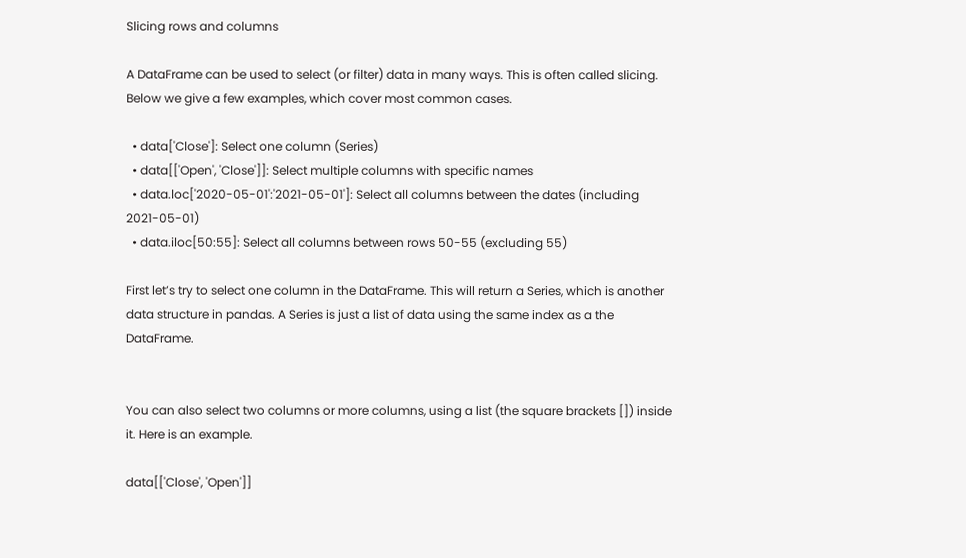Slicing rows and columns

A DataFrame can be used to select (or filter) data in many ways. This is often called slicing. Below we give a few examples, which cover most common cases.

  • data['Close']: Select one column (Series)
  • data[['Open', 'Close']]: Select multiple columns with specific names
  • data.loc['2020-05-01':'2021-05-01']: Select all columns between the dates (including 2021-05-01)
  • data.iloc[50:55]: Select all columns between rows 50-55 (excluding 55)

First let’s try to select one column in the DataFrame. This will return a Series, which is another data structure in pandas. A Series is just a list of data using the same index as a the DataFrame.


You can also select two columns or more columns, using a list (the square brackets []) inside it. Here is an example.

data[['Close', 'Open']]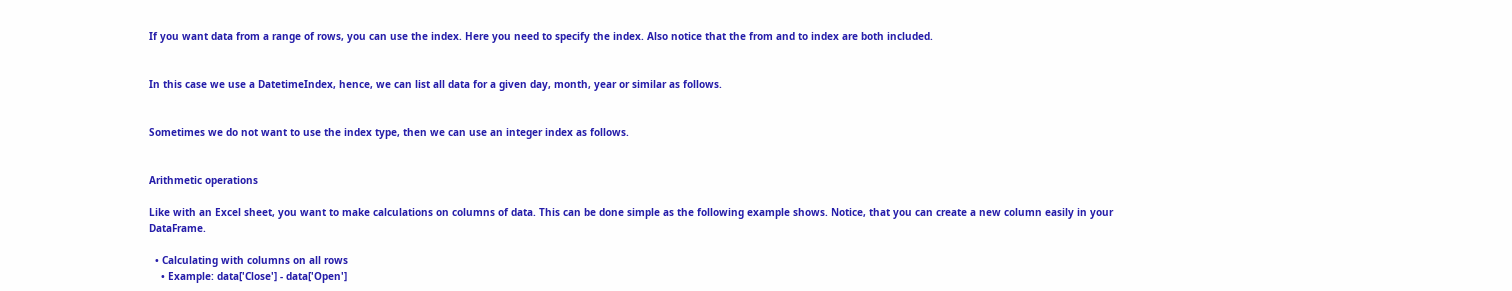If you want data from a range of rows, you can use the index. Here you need to specify the index. Also notice that the from and to index are both included.


In this case we use a DatetimeIndex, hence, we can list all data for a given day, month, year or similar as follows.


Sometimes we do not want to use the index type, then we can use an integer index as follows.


Arithmetic operations

Like with an Excel sheet, you want to make calculations on columns of data. This can be done simple as the following example shows. Notice, that you can create a new column easily in your DataFrame.

  • Calculating with columns on all rows
    • Example: data['Close'] - data['Open']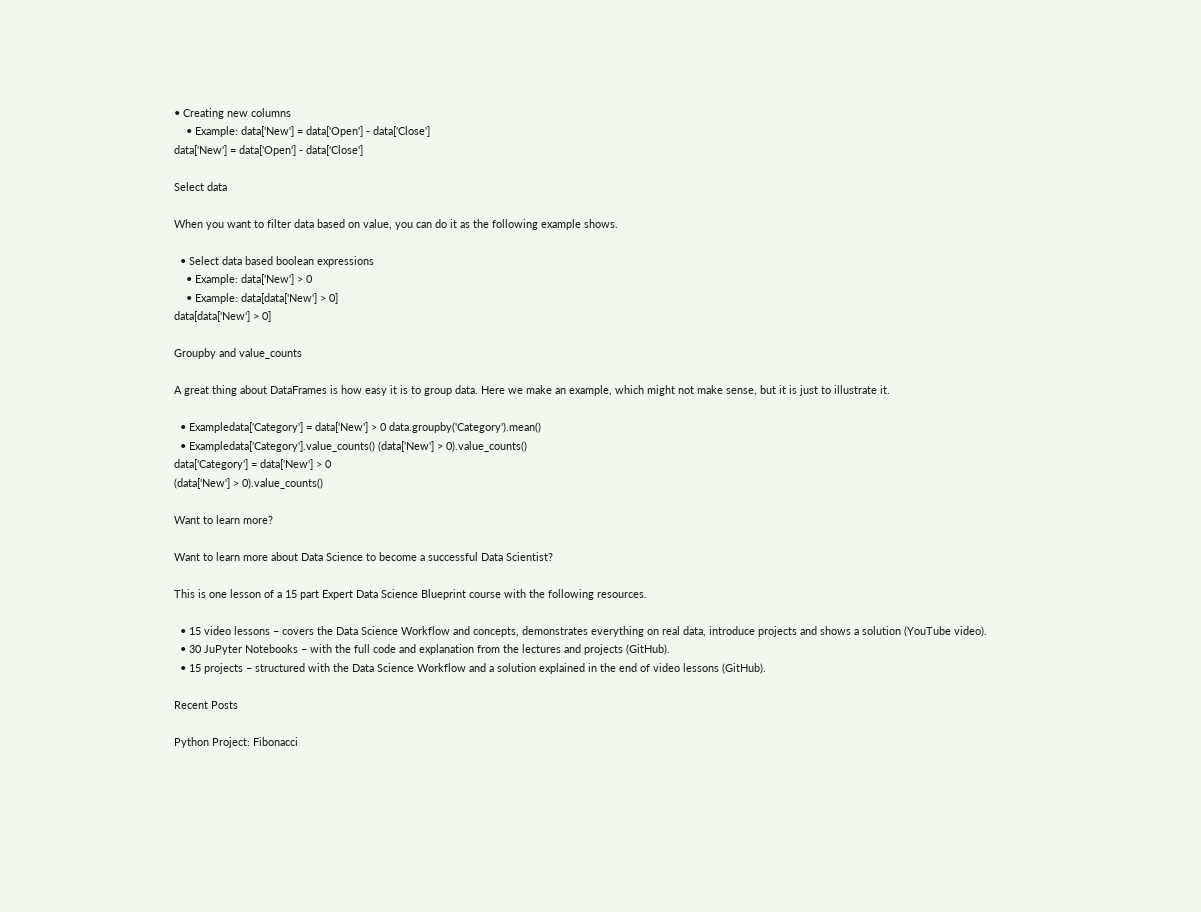• Creating new columns
    • Example: data['New'] = data['Open'] - data['Close']
data['New'] = data['Open'] - data['Close']

Select data

When you want to filter data based on value, you can do it as the following example shows.

  • Select data based boolean expressions
    • Example: data['New'] > 0
    • Example: data[data['New'] > 0]
data[data['New'] > 0]

Groupby and value_counts

A great thing about DataFrames is how easy it is to group data. Here we make an example, which might not make sense, but it is just to illustrate it.

  • Exampledata['Category'] = data['New'] > 0 data.groupby('Category').mean()
  • Exampledata['Category'].value_counts() (data['New'] > 0).value_counts()
data['Category'] = data['New'] > 0
(data['New'] > 0).value_counts()

Want to learn more?

Want to learn more about Data Science to become a successful Data Scientist?

This is one lesson of a 15 part Expert Data Science Blueprint course with the following resources.

  • 15 video lessons – covers the Data Science Workflow and concepts, demonstrates everything on real data, introduce projects and shows a solution (YouTube video).
  • 30 JuPyter Notebooks – with the full code and explanation from the lectures and projects (GitHub).
  • 15 projects – structured with the Data Science Workflow and a solution explained in the end of video lessons (GitHub).

Recent Posts

Python Project: Fibonacci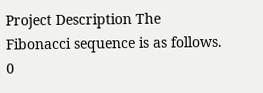Project Description The Fibonacci sequence is as follows. 0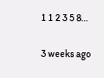1 1 2 3 5 8…

3 weeks ago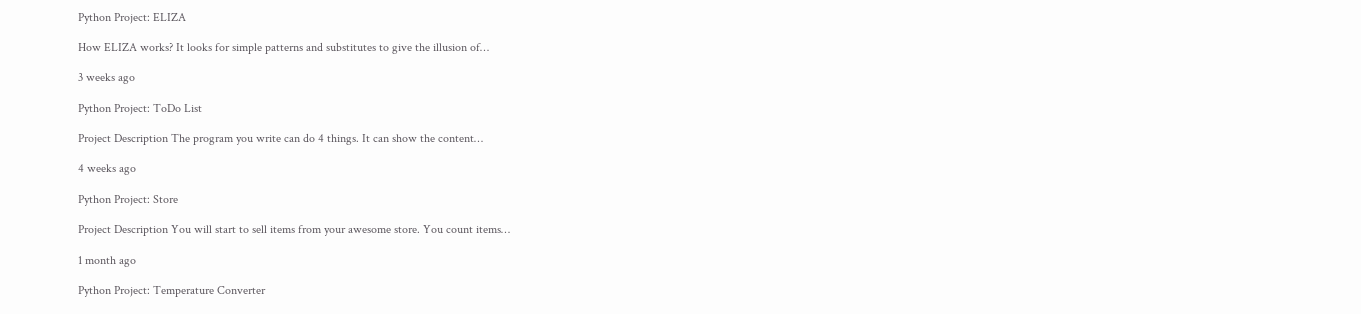Python Project: ELIZA

How ELIZA works? It looks for simple patterns and substitutes to give the illusion of…

3 weeks ago

Python Project: ToDo List

Project Description The program you write can do 4 things. It can show the content…

4 weeks ago

Python Project: Store

Project Description You will start to sell items from your awesome store. You count items…

1 month ago

Python Project: Temperature Converter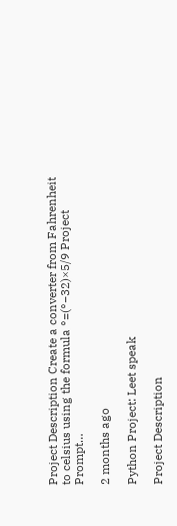Project Description Create a converter from Fahrenheit to celsius using the formula °=(°−32)×5/9 Project Prompt…

2 months ago

Python Project: Leet speak

Project Description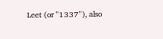Leet (or "1337"), also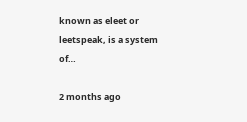known as eleet or leetspeak, is a system of…

2 months ago